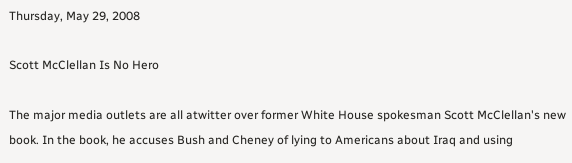Thursday, May 29, 2008

Scott McClellan Is No Hero

The major media outlets are all atwitter over former White House spokesman Scott McClellan's new book. In the book, he accuses Bush and Cheney of lying to Americans about Iraq and using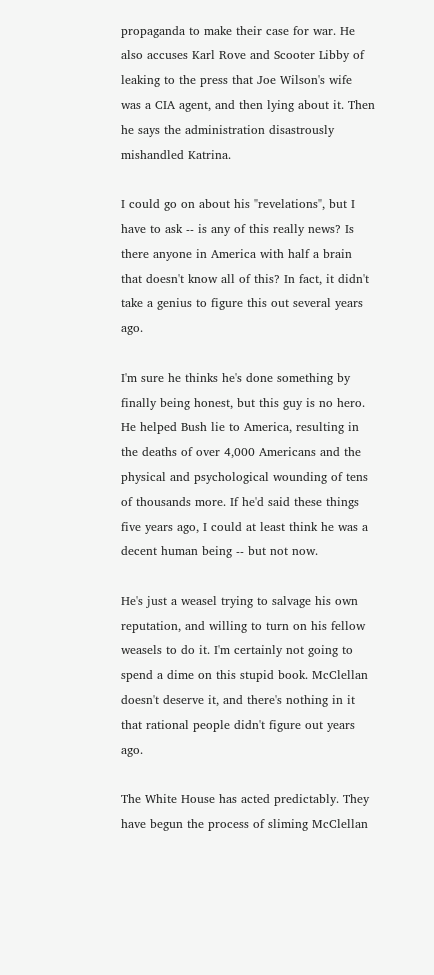propaganda to make their case for war. He also accuses Karl Rove and Scooter Libby of leaking to the press that Joe Wilson's wife was a CIA agent, and then lying about it. Then he says the administration disastrously mishandled Katrina.

I could go on about his "revelations", but I have to ask -- is any of this really news? Is there anyone in America with half a brain that doesn't know all of this? In fact, it didn't take a genius to figure this out several years ago.

I'm sure he thinks he's done something by finally being honest, but this guy is no hero. He helped Bush lie to America, resulting in the deaths of over 4,000 Americans and the physical and psychological wounding of tens of thousands more. If he'd said these things five years ago, I could at least think he was a decent human being -- but not now.

He's just a weasel trying to salvage his own reputation, and willing to turn on his fellow weasels to do it. I'm certainly not going to spend a dime on this stupid book. McClellan doesn't deserve it, and there's nothing in it that rational people didn't figure out years ago.

The White House has acted predictably. They have begun the process of sliming McClellan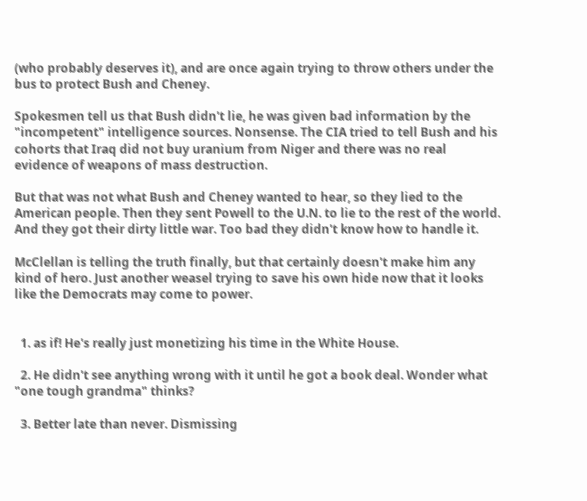(who probably deserves it), and are once again trying to throw others under the bus to protect Bush and Cheney.

Spokesmen tell us that Bush didn't lie, he was given bad information by the "incompetent" intelligence sources. Nonsense. The CIA tried to tell Bush and his cohorts that Iraq did not buy uranium from Niger and there was no real evidence of weapons of mass destruction.

But that was not what Bush and Cheney wanted to hear, so they lied to the American people. Then they sent Powell to the U.N. to lie to the rest of the world. And they got their dirty little war. Too bad they didn't know how to handle it.

McClellan is telling the truth finally, but that certainly doesn't make him any kind of hero. Just another weasel trying to save his own hide now that it looks like the Democrats may come to power.


  1. as if! He's really just monetizing his time in the White House.

  2. He didn't see anything wrong with it until he got a book deal. Wonder what "one tough grandma" thinks?

  3. Better late than never. Dismissing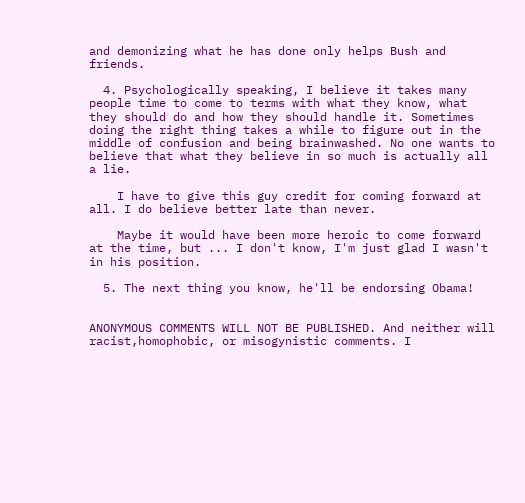and demonizing what he has done only helps Bush and friends.

  4. Psychologically speaking, I believe it takes many people time to come to terms with what they know, what they should do and how they should handle it. Sometimes doing the right thing takes a while to figure out in the middle of confusion and being brainwashed. No one wants to believe that what they believe in so much is actually all a lie.

    I have to give this guy credit for coming forward at all. I do believe better late than never.

    Maybe it would have been more heroic to come forward at the time, but ... I don't know, I'm just glad I wasn't in his position.

  5. The next thing you know, he'll be endorsing Obama!


ANONYMOUS COMMENTS WILL NOT BE PUBLISHED. And neither will racist,homophobic, or misogynistic comments. I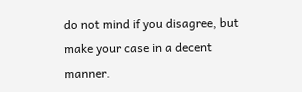do not mind if you disagree, but make your case in a decent manner.